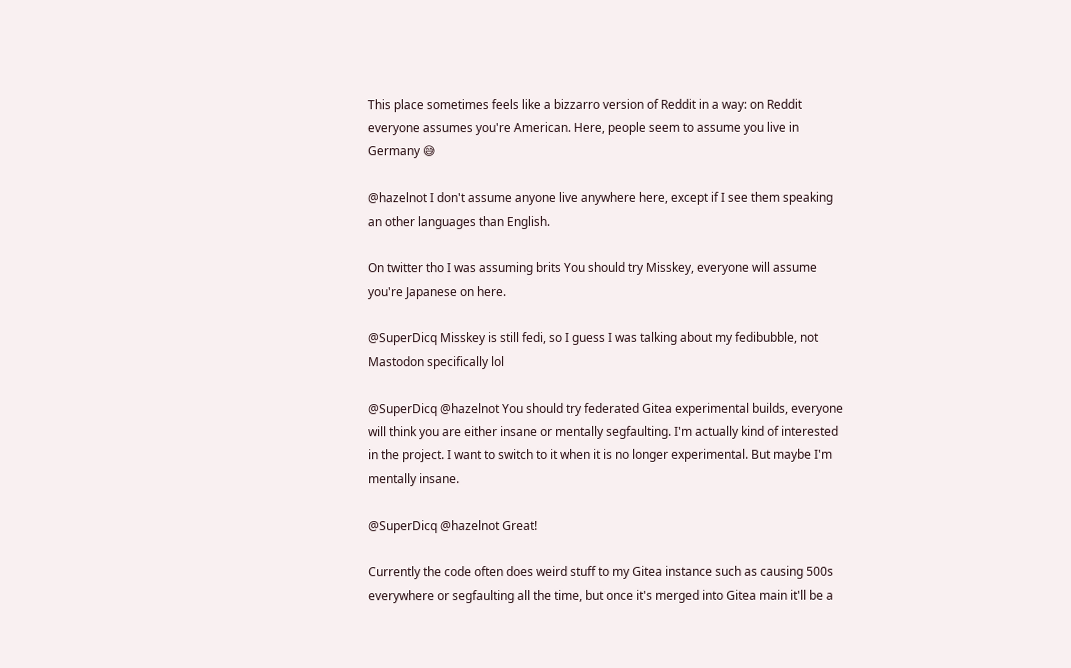This place sometimes feels like a bizzarro version of Reddit in a way: on Reddit everyone assumes you're American. Here, people seem to assume you live in Germany 😅

@hazelnot I don't assume anyone live anywhere here, except if I see them speaking an other languages than English.

On twitter tho I was assuming brits You should try Misskey, everyone will assume you're Japanese on here.

@SuperDicq Misskey is still fedi, so I guess I was talking about my fedibubble, not Mastodon specifically lol

@SuperDicq @hazelnot You should try federated Gitea experimental builds, everyone will think you are either insane or mentally segfaulting. I'm actually kind of interested in the project. I want to switch to it when it is no longer experimental. But maybe I'm mentally insane.

@SuperDicq @hazelnot Great!

Currently the code often does weird stuff to my Gitea instance such as causing 500s everywhere or segfaulting all the time, but once it's merged into Gitea main it'll be a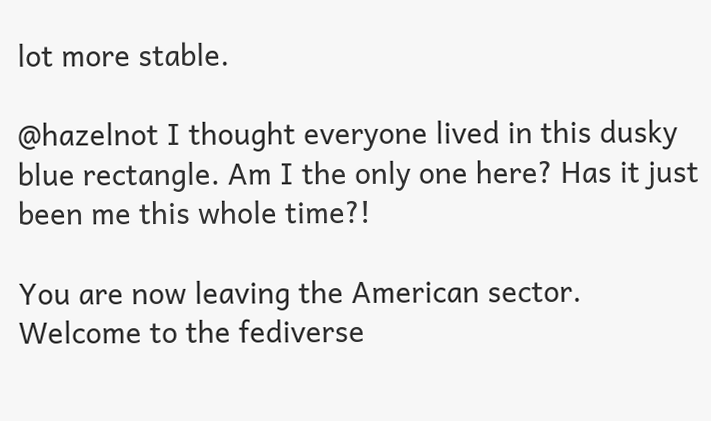lot more stable.

@hazelnot I thought everyone lived in this dusky blue rectangle. Am I the only one here? Has it just been me this whole time?!

You are now leaving the American sector.
Welcome to the fediverse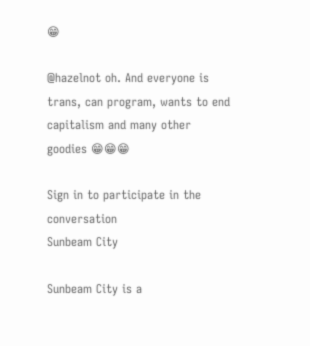😁

@hazelnot oh. And everyone is trans, can program, wants to end capitalism and many other goodies 😁😁😁

Sign in to participate in the conversation
Sunbeam City

Sunbeam City is a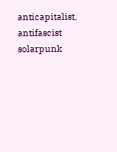anticapitalist, antifascist solarpunk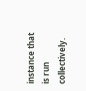instance that is run collectively.